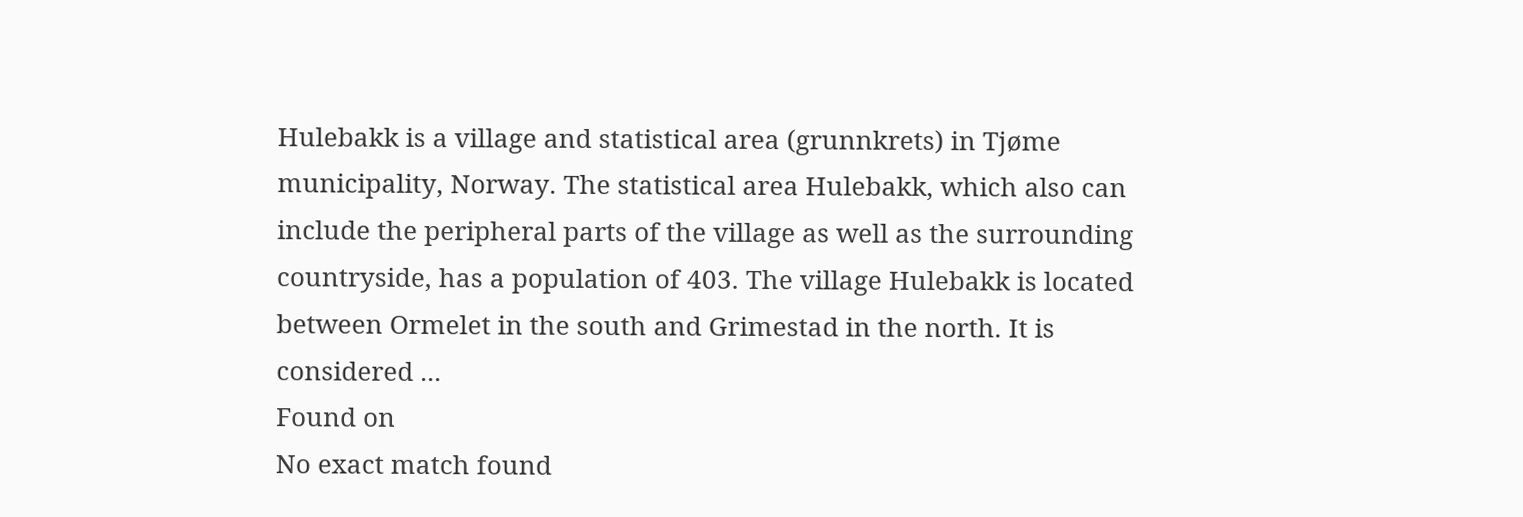Hulebakk is a village and statistical area (grunnkrets) in Tjøme municipality, Norway. The statistical area Hulebakk, which also can include the peripheral parts of the village as well as the surrounding countryside, has a population of 403. The village Hulebakk is located between Ormelet in the south and Grimestad in the north. It is considered ...
Found on
No exact match found